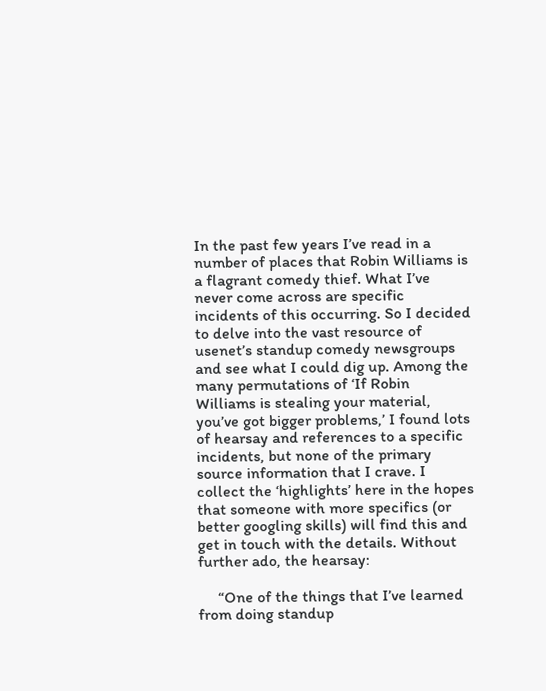In the past few years I’ve read in a number of places that Robin Williams is a flagrant comedy thief. What I’ve never come across are specific incidents of this occurring. So I decided to delve into the vast resource of usenet’s standup comedy newsgroups and see what I could dig up. Among the many permutations of ‘If Robin Williams is stealing your material, you’ve got bigger problems,’ I found lots of hearsay and references to a specific incidents, but none of the primary source information that I crave. I collect the ‘highlights’ here in the hopes that someone with more specifics (or better googling skills) will find this and get in touch with the details. Without further ado, the hearsay:

     “One of the things that I’ve learned from doing standup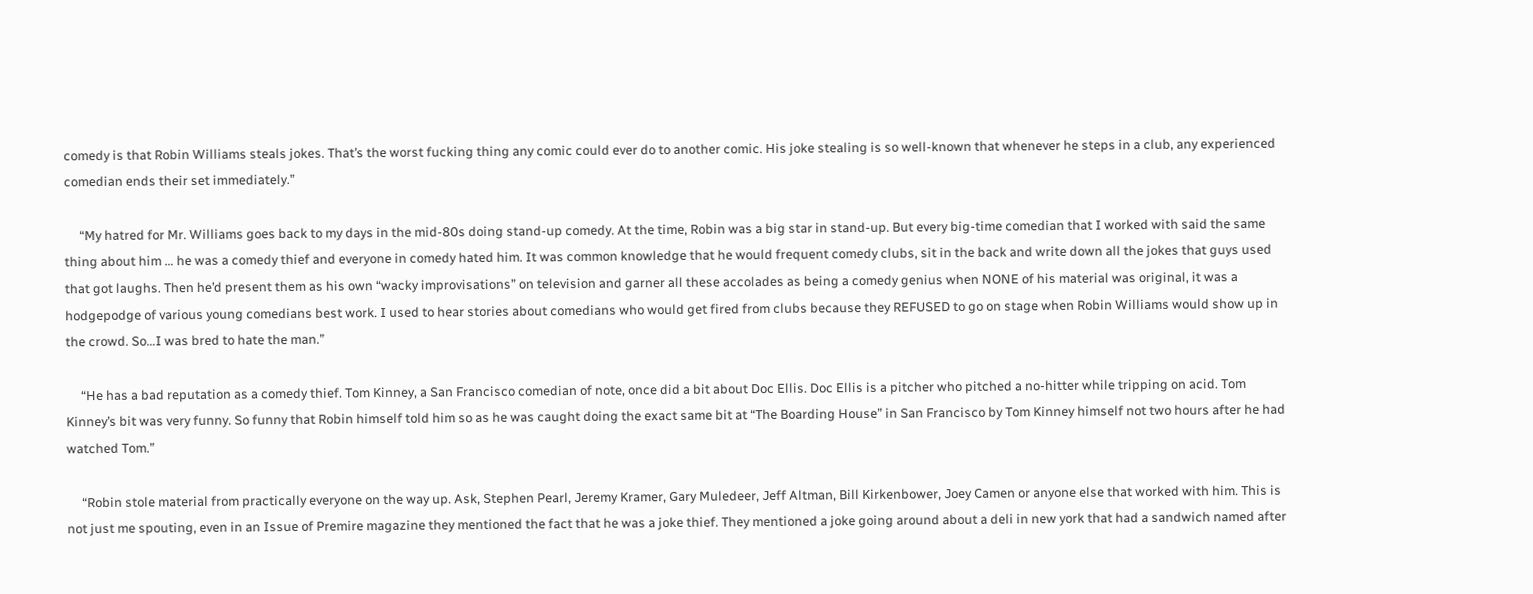comedy is that Robin Williams steals jokes. That’s the worst fucking thing any comic could ever do to another comic. His joke stealing is so well-known that whenever he steps in a club, any experienced comedian ends their set immediately.”

     “My hatred for Mr. Williams goes back to my days in the mid-80s doing stand-up comedy. At the time, Robin was a big star in stand-up. But every big-time comedian that I worked with said the same thing about him … he was a comedy thief and everyone in comedy hated him. It was common knowledge that he would frequent comedy clubs, sit in the back and write down all the jokes that guys used that got laughs. Then he’d present them as his own “wacky improvisations” on television and garner all these accolades as being a comedy genius when NONE of his material was original, it was a hodgepodge of various young comedians best work. I used to hear stories about comedians who would get fired from clubs because they REFUSED to go on stage when Robin Williams would show up in the crowd. So…I was bred to hate the man.”

     “He has a bad reputation as a comedy thief. Tom Kinney, a San Francisco comedian of note, once did a bit about Doc Ellis. Doc Ellis is a pitcher who pitched a no-hitter while tripping on acid. Tom Kinney’s bit was very funny. So funny that Robin himself told him so as he was caught doing the exact same bit at “The Boarding House” in San Francisco by Tom Kinney himself not two hours after he had watched Tom.”

     “Robin stole material from practically everyone on the way up. Ask, Stephen Pearl, Jeremy Kramer, Gary Muledeer, Jeff Altman, Bill Kirkenbower, Joey Camen or anyone else that worked with him. This is not just me spouting, even in an Issue of Premire magazine they mentioned the fact that he was a joke thief. They mentioned a joke going around about a deli in new york that had a sandwich named after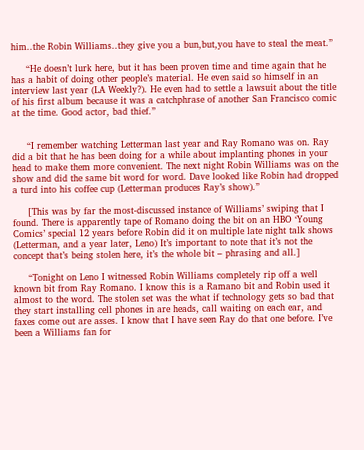him..the Robin Williams..they give you a bun,but,you have to steal the meat.”

     “He doesn’t lurk here, but it has been proven time and time again that he has a habit of doing other people’s material. He even said so himself in an interview last year (LA Weekly?). He even had to settle a lawsuit about the title of his first album because it was a catchphrase of another San Francisco comic at the time. Good actor, bad thief.”


     “I remember watching Letterman last year and Ray Romano was on. Ray did a bit that he has been doing for a while about implanting phones in your head to make them more convenient. The next night Robin Williams was on the show and did the same bit word for word. Dave looked like Robin had dropped a turd into his coffee cup (Letterman produces Ray’s show).”

     [This was by far the most-discussed instance of Williams’ swiping that I found. There is apparently tape of Romano doing the bit on an HBO ‘Young Comics’ special 12 years before Robin did it on multiple late night talk shows (Letterman, and a year later, Leno) It’s important to note that it’s not the concept that’s being stolen here, it’s the whole bit – phrasing and all.]

     “Tonight on Leno I witnessed Robin Williams completely rip off a well known bit from Ray Romano. I know this is a Ramano bit and Robin used it almost to the word. The stolen set was the what if technology gets so bad that they start installing cell phones in are heads, call waiting on each ear, and faxes come out are asses. I know that I have seen Ray do that one before. I’ve been a Williams fan for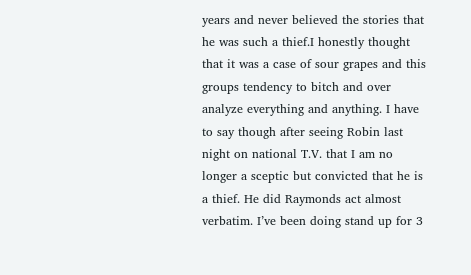years and never believed the stories that he was such a thief.I honestly thought that it was a case of sour grapes and this groups tendency to bitch and over analyze everything and anything. I have to say though after seeing Robin last night on national T.V. that I am no longer a sceptic but convicted that he is a thief. He did Raymonds act almost verbatim. I’ve been doing stand up for 3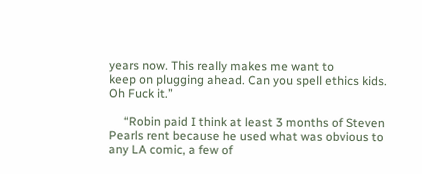years now. This really makes me want to
keep on plugging ahead. Can you spell ethics kids. Oh Fuck it.”

     “Robin paid I think at least 3 months of Steven Pearls rent because he used what was obvious to any LA comic, a few of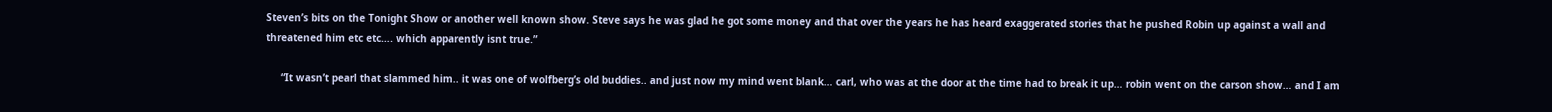Steven’s bits on the Tonight Show or another well known show. Steve says he was glad he got some money and that over the years he has heard exaggerated stories that he pushed Robin up against a wall and threatened him etc etc…. which apparently isnt true.”

     “It wasn’t pearl that slammed him.. it was one of wolfberg’s old buddies.. and just now my mind went blank… carl, who was at the door at the time had to break it up… robin went on the carson show… and I am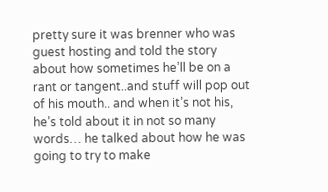pretty sure it was brenner who was guest hosting and told the story about how sometimes he’ll be on a rant or tangent..and stuff will pop out of his mouth.. and when it’s not his, he’s told about it in not so many words… he talked about how he was going to try to make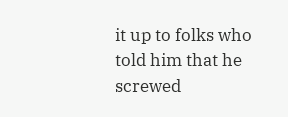it up to folks who told him that he screwed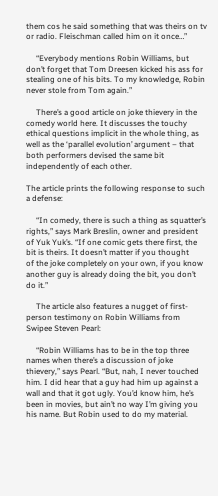them cos he said something that was theirs on tv or radio. Fleischman called him on it once…”

     “Everybody mentions Robin Williams, but don’t forget that Tom Dreesen kicked his ass for stealing one of his bits. To my knowledge, Robin never stole from Tom again.”

     There’s a good article on joke thievery in the comedy world here. It discusses the touchy ethical questions implicit in the whole thing, as well as the ‘parallel evolution’ argument – that both performers devised the same bit independently of each other.

The article prints the following response to such a defense:

     “In comedy, there is such a thing as squatter’s rights,” says Mark Breslin, owner and president of Yuk Yuk’s. “If one comic gets there first, the bit is theirs. It doesn’t matter if you thought
of the joke completely on your own, if you know another guy is already doing the bit, you don’t do it.”

     The article also features a nugget of first-person testimony on Robin Williams from Swipee Steven Pearl:

     “Robin Williams has to be in the top three names when there’s a discussion of joke thievery,” says Pearl. “But, nah, I never touched him. I did hear that a guy had him up against a wall and that it got ugly. You’d know him, he’s been in movies, but ain’t no way I’m giving you his name. But Robin used to do my material.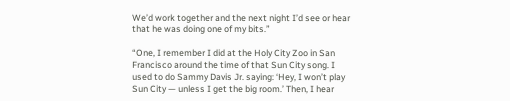We’d work together and the next night I’d see or hear that he was doing one of my bits.”

“One, I remember I did at the Holy City Zoo in San Francisco around the time of that Sun City song. I used to do Sammy Davis Jr. saying: ‘Hey, I won’t play Sun City — unless I get the big room.’ Then, I hear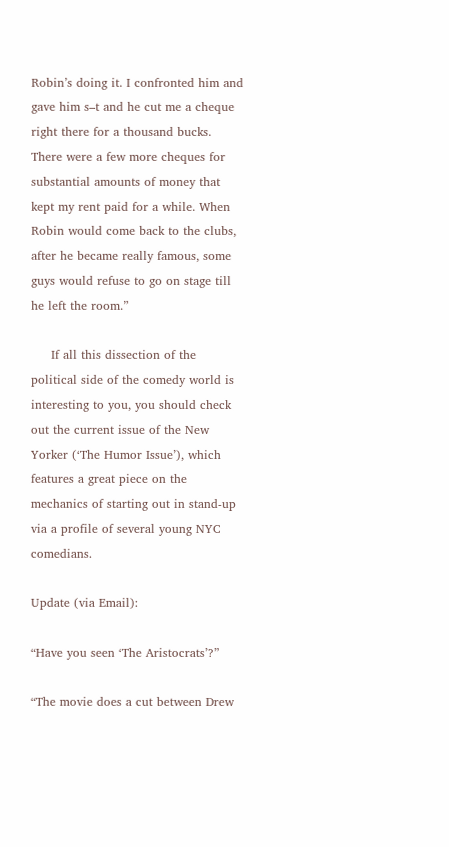Robin’s doing it. I confronted him and gave him s–t and he cut me a cheque right there for a thousand bucks. There were a few more cheques for substantial amounts of money that kept my rent paid for a while. When Robin would come back to the clubs, after he became really famous, some guys would refuse to go on stage till he left the room.”

     If all this dissection of the political side of the comedy world is interesting to you, you should check out the current issue of the New Yorker (‘The Humor Issue’), which features a great piece on the mechanics of starting out in stand-up via a profile of several young NYC comedians.

Update (via Email):

“Have you seen ‘The Aristocrats’?”

“The movie does a cut between Drew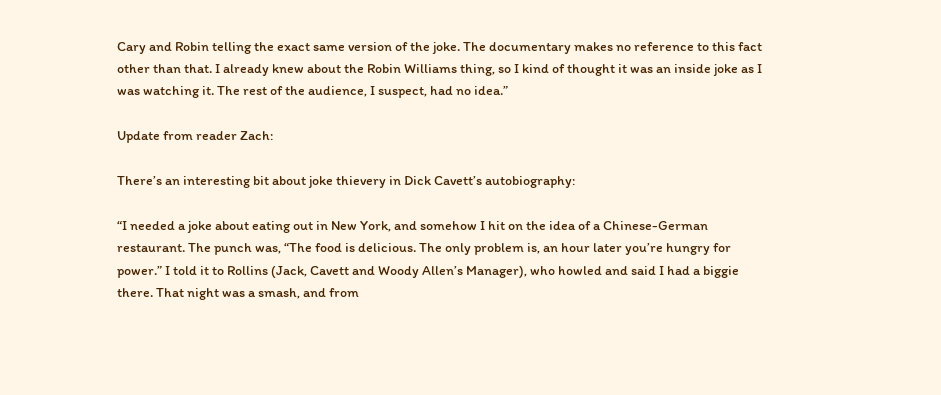Cary and Robin telling the exact same version of the joke. The documentary makes no reference to this fact other than that. I already knew about the Robin Williams thing, so I kind of thought it was an inside joke as I was watching it. The rest of the audience, I suspect, had no idea.”

Update from reader Zach:

There’s an interesting bit about joke thievery in Dick Cavett’s autobiography:

“I needed a joke about eating out in New York, and somehow I hit on the idea of a Chinese-German restaurant. The punch was, “The food is delicious. The only problem is, an hour later you’re hungry for power.” I told it to Rollins (Jack, Cavett and Woody Allen’s Manager), who howled and said I had a biggie there. That night was a smash, and from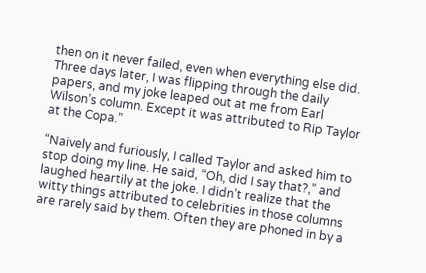then on it never failed, even when everything else did. Three days later, I was flipping through the daily papers, and my joke leaped out at me from Earl Wilson’s column. Except it was attributed to Rip Taylor at the Copa.”

“Naively and furiously, I called Taylor and asked him to stop doing my line. He said, “Oh, did I say that?,” and laughed heartily at the joke. I didn’t realize that the witty things attributed to celebrities in those columns are rarely said by them. Often they are phoned in by a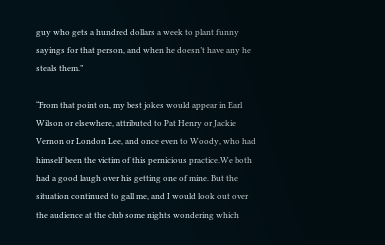guy who gets a hundred dollars a week to plant funny sayings for that person, and when he doesn’t have any he steals them.”

“From that point on, my best jokes would appear in Earl Wilson or elsewhere, attributed to Pat Henry or Jackie Vernon or London Lee, and once even to Woody, who had himself been the victim of this pernicious practice.We both had a good laugh over his getting one of mine. But the situation continued to gall me, and I would look out over the audience at the club some nights wondering which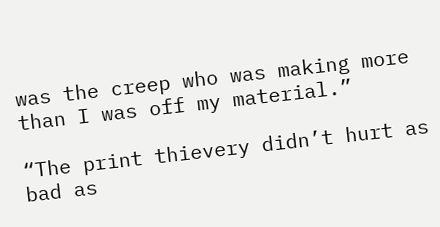was the creep who was making more than I was off my material.”

“The print thievery didn’t hurt as bad as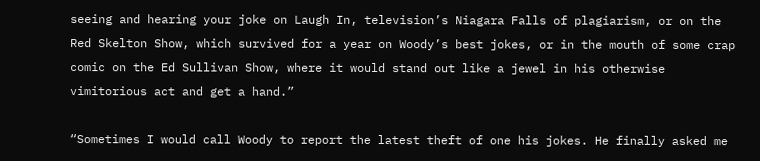seeing and hearing your joke on Laugh In, television’s Niagara Falls of plagiarism, or on the Red Skelton Show, which survived for a year on Woody’s best jokes, or in the mouth of some crap comic on the Ed Sullivan Show, where it would stand out like a jewel in his otherwise vimitorious act and get a hand.”

“Sometimes I would call Woody to report the latest theft of one his jokes. He finally asked me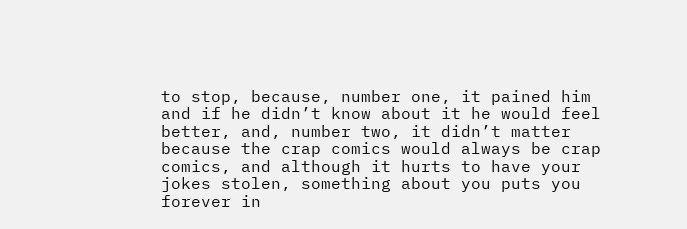to stop, because, number one, it pained him and if he didn’t know about it he would feel better, and, number two, it didn’t matter because the crap comics would always be crap comics, and although it hurts to have your jokes stolen, something about you puts you forever in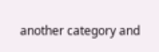another category and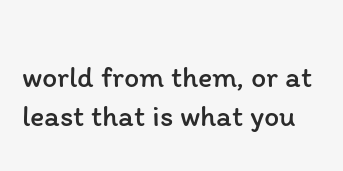world from them, or at least that is what you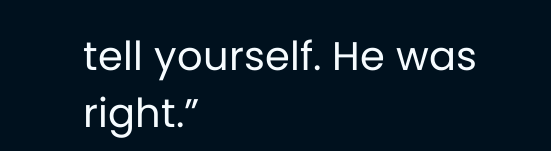tell yourself. He was right.”